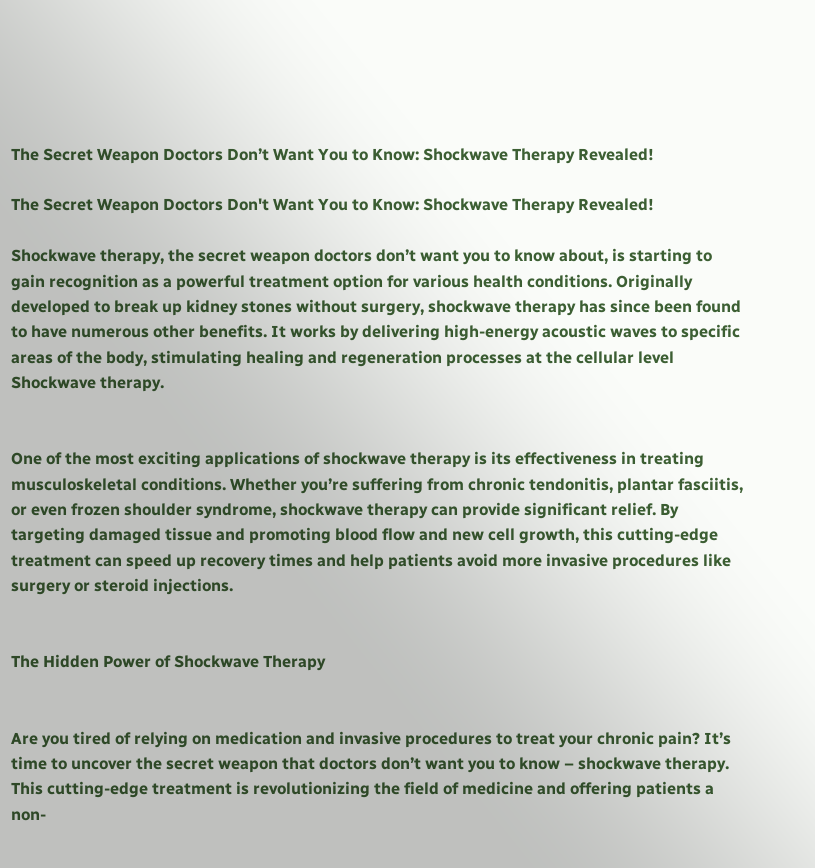The Secret Weapon Doctors Don’t Want You to Know: Shockwave Therapy Revealed!

The Secret Weapon Doctors Don't Want You to Know: Shockwave Therapy Revealed!

Shockwave therapy, the secret weapon doctors don’t want you to know about, is starting to gain recognition as a powerful treatment option for various health conditions. Originally developed to break up kidney stones without surgery, shockwave therapy has since been found to have numerous other benefits. It works by delivering high-energy acoustic waves to specific areas of the body, stimulating healing and regeneration processes at the cellular level Shockwave therapy.


One of the most exciting applications of shockwave therapy is its effectiveness in treating musculoskeletal conditions. Whether you’re suffering from chronic tendonitis, plantar fasciitis, or even frozen shoulder syndrome, shockwave therapy can provide significant relief. By targeting damaged tissue and promoting blood flow and new cell growth, this cutting-edge treatment can speed up recovery times and help patients avoid more invasive procedures like surgery or steroid injections.


The Hidden Power of Shockwave Therapy


Are you tired of relying on medication and invasive procedures to treat your chronic pain? It’s time to uncover the secret weapon that doctors don’t want you to know – shockwave therapy. This cutting-edge treatment is revolutionizing the field of medicine and offering patients a non-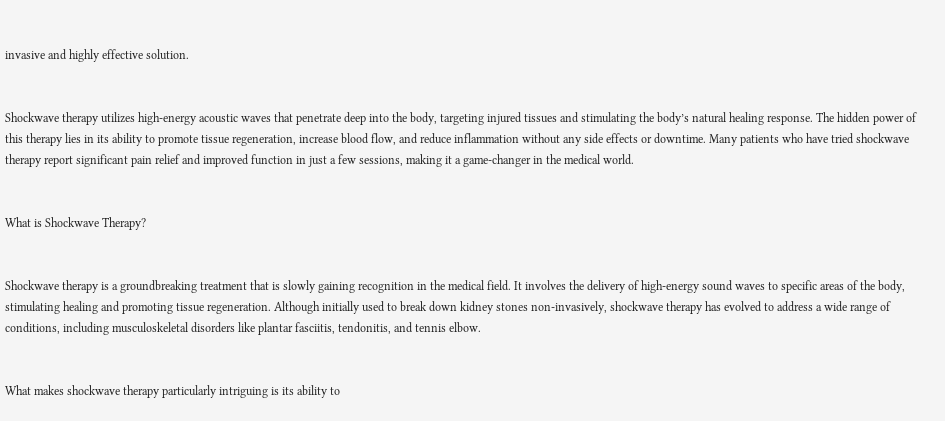invasive and highly effective solution.


Shockwave therapy utilizes high-energy acoustic waves that penetrate deep into the body, targeting injured tissues and stimulating the body’s natural healing response. The hidden power of this therapy lies in its ability to promote tissue regeneration, increase blood flow, and reduce inflammation without any side effects or downtime. Many patients who have tried shockwave therapy report significant pain relief and improved function in just a few sessions, making it a game-changer in the medical world.


What is Shockwave Therapy?


Shockwave therapy is a groundbreaking treatment that is slowly gaining recognition in the medical field. It involves the delivery of high-energy sound waves to specific areas of the body, stimulating healing and promoting tissue regeneration. Although initially used to break down kidney stones non-invasively, shockwave therapy has evolved to address a wide range of conditions, including musculoskeletal disorders like plantar fasciitis, tendonitis, and tennis elbow.


What makes shockwave therapy particularly intriguing is its ability to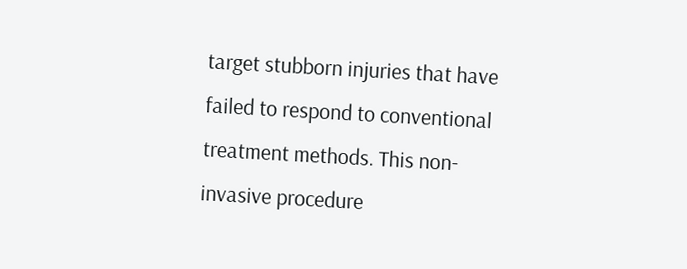target stubborn injuries that have failed to respond to conventional treatment methods. This non-invasive procedure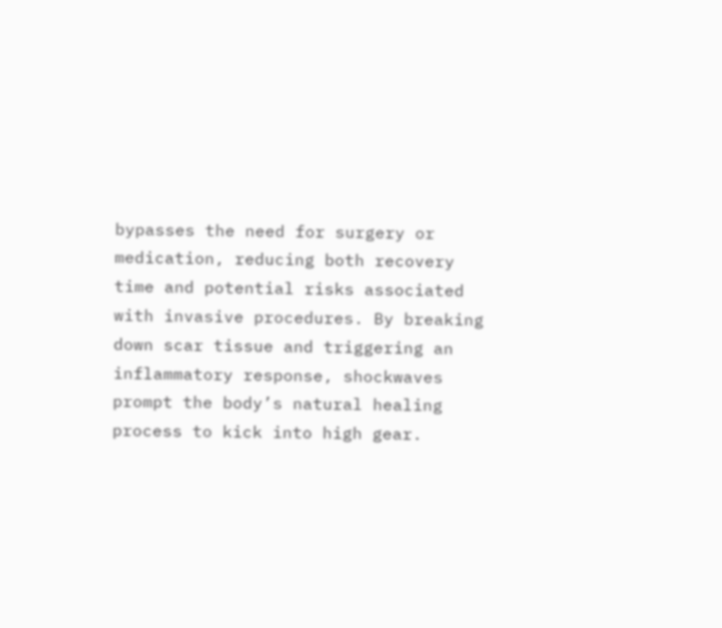bypasses the need for surgery or medication, reducing both recovery time and potential risks associated with invasive procedures. By breaking down scar tissue and triggering an inflammatory response, shockwaves prompt the body’s natural healing process to kick into high gear.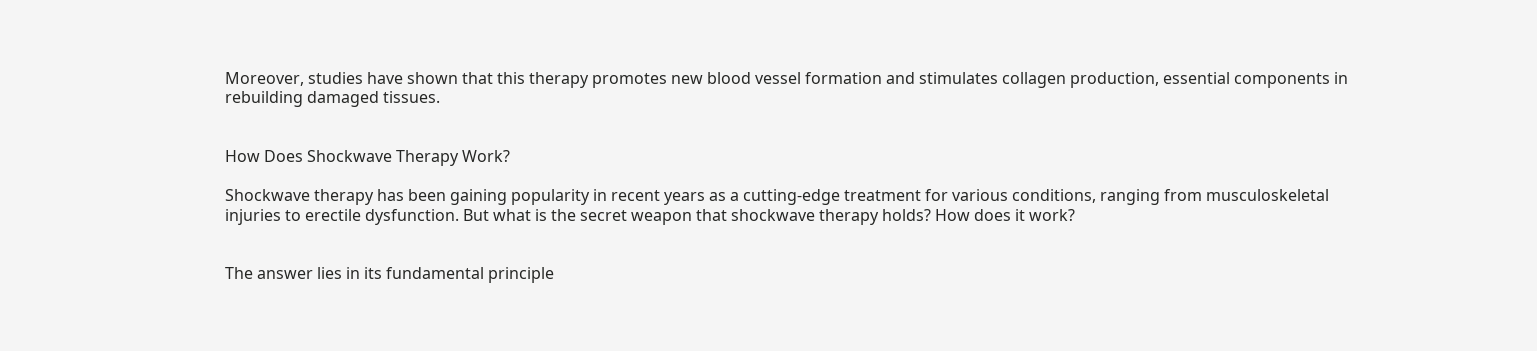Moreover, studies have shown that this therapy promotes new blood vessel formation and stimulates collagen production, essential components in rebuilding damaged tissues.


How Does Shockwave Therapy Work?

Shockwave therapy has been gaining popularity in recent years as a cutting-edge treatment for various conditions, ranging from musculoskeletal injuries to erectile dysfunction. But what is the secret weapon that shockwave therapy holds? How does it work?


The answer lies in its fundamental principle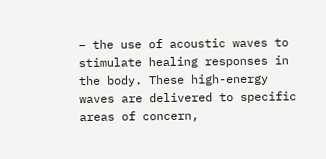– the use of acoustic waves to stimulate healing responses in the body. These high-energy waves are delivered to specific areas of concern,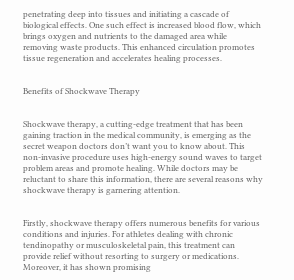penetrating deep into tissues and initiating a cascade of biological effects. One such effect is increased blood flow, which brings oxygen and nutrients to the damaged area while removing waste products. This enhanced circulation promotes tissue regeneration and accelerates healing processes.


Benefits of Shockwave Therapy


Shockwave therapy, a cutting-edge treatment that has been gaining traction in the medical community, is emerging as the secret weapon doctors don’t want you to know about. This non-invasive procedure uses high-energy sound waves to target problem areas and promote healing. While doctors may be reluctant to share this information, there are several reasons why shockwave therapy is garnering attention.


Firstly, shockwave therapy offers numerous benefits for various conditions and injuries. For athletes dealing with chronic tendinopathy or musculoskeletal pain, this treatment can provide relief without resorting to surgery or medications. Moreover, it has shown promising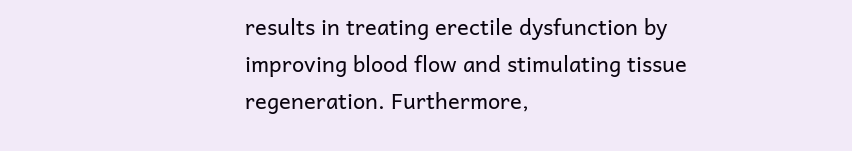results in treating erectile dysfunction by improving blood flow and stimulating tissue regeneration. Furthermore,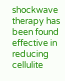shockwave therapy has been found effective in reducing cellulite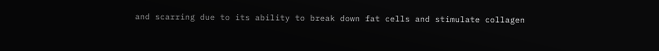and scarring due to its ability to break down fat cells and stimulate collagen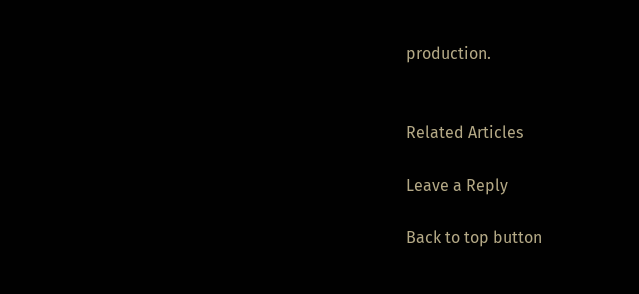production.


Related Articles

Leave a Reply

Back to top button